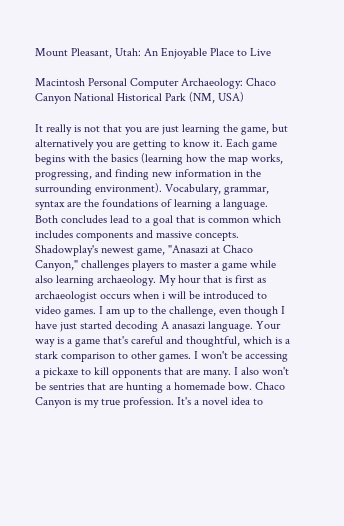Mount Pleasant, Utah: An Enjoyable Place to Live

Macintosh Personal Computer Archaeology: Chaco Canyon National Historical Park (NM, USA)

It really is not that you are just learning the game, but alternatively you are getting to know it. Each game begins with the basics (learning how the map works, progressing, and finding new information in the surrounding environment). Vocabulary, grammar, syntax are the foundations of learning a language. Both concludes lead to a goal that is common which includes components and massive concepts. Shadowplay's newest game, "Anasazi at Chaco Canyon," challenges players to master a game while also learning archaeology. My hour that is first as archaeologist occurs when i will be introduced to video games. I am up to the challenge, even though I have just started decoding A anasazi language. Your way is a game that's careful and thoughtful, which is a stark comparison to other games. I won't be accessing a pickaxe to kill opponents that are many. I also won't be sentries that are hunting a homemade bow. Chaco Canyon is my true profession. It's a novel idea to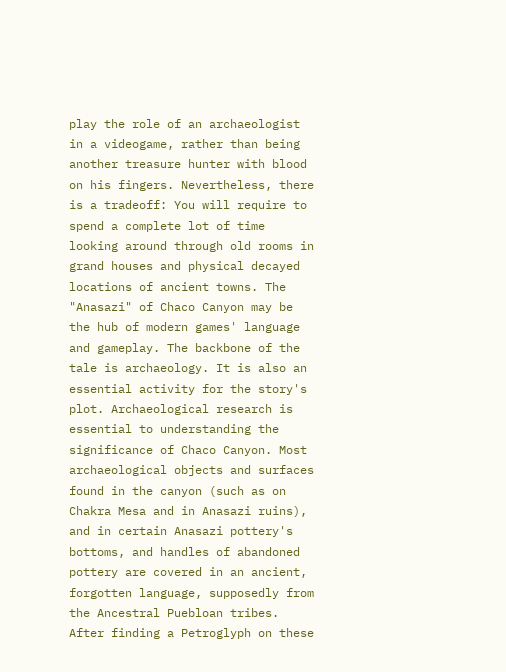play the role of an archaeologist in a videogame, rather than being another treasure hunter with blood on his fingers. Nevertheless, there is a tradeoff: You will require to spend a complete lot of time looking around through old rooms in grand houses and physical decayed locations of ancient towns. The "Anasazi" of Chaco Canyon may be the hub of modern games' language and gameplay. The backbone of the tale is archaeology. It is also an essential activity for the story's plot. Archaeological research is essential to understanding the significance of Chaco Canyon. Most archaeological objects and surfaces found in the canyon (such as on Chakra Mesa and in Anasazi ruins), and in certain Anasazi pottery's bottoms, and handles of abandoned pottery are covered in an ancient, forgotten language, supposedly from the Ancestral Puebloan tribes. After finding a Petroglyph on these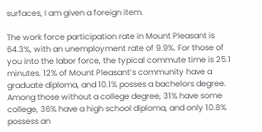surfaces, I am given a foreign item.

The work force participation rate in Mount Pleasant is 64.3%, with an unemployment rate of 9.9%. For those of you into the labor force, the typical commute time is 25.1 minutes. 12% of Mount Pleasant’s community have a graduate diploma, and 10.1% posses a bachelors degree. Among those without a college degree, 31% have some college, 36% have a high school diploma, and only 10.8% possess an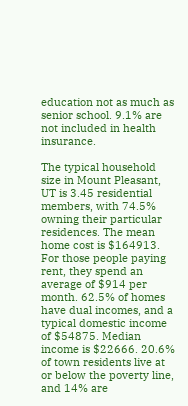education not as much as senior school. 9.1% are not included in health insurance.

The typical household size in Mount Pleasant, UT is 3.45 residential members, with 74.5% owning their particular residences. The mean home cost is $164913. For those people paying rent, they spend an average of $914 per month. 62.5% of homes have dual incomes, and a typical domestic income of $54875. Median income is $22666. 20.6% of town residents live at or below the poverty line, and 14% are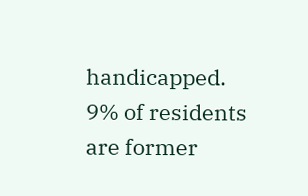handicapped. 9% of residents are former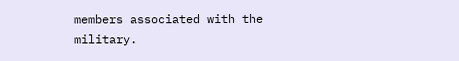members associated with the military.